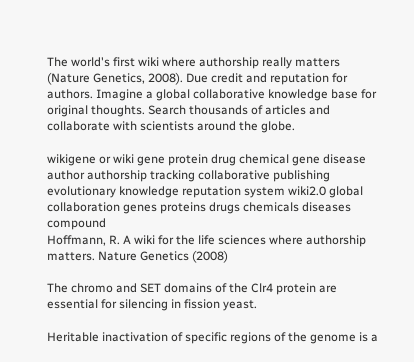The world's first wiki where authorship really matters (Nature Genetics, 2008). Due credit and reputation for authors. Imagine a global collaborative knowledge base for original thoughts. Search thousands of articles and collaborate with scientists around the globe.

wikigene or wiki gene protein drug chemical gene disease author authorship tracking collaborative publishing evolutionary knowledge reputation system wiki2.0 global collaboration genes proteins drugs chemicals diseases compound
Hoffmann, R. A wiki for the life sciences where authorship matters. Nature Genetics (2008)

The chromo and SET domains of the Clr4 protein are essential for silencing in fission yeast.

Heritable inactivation of specific regions of the genome is a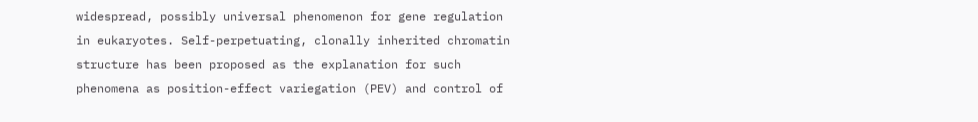widespread, possibly universal phenomenon for gene regulation in eukaryotes. Self-perpetuating, clonally inherited chromatin structure has been proposed as the explanation for such phenomena as position-effect variegation (PEV) and control of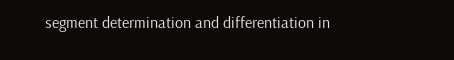segment determination and differentiation in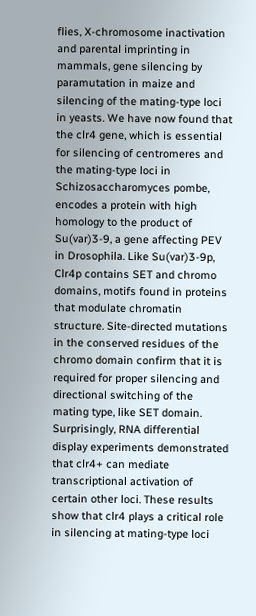flies, X-chromosome inactivation and parental imprinting in mammals, gene silencing by paramutation in maize and silencing of the mating-type loci in yeasts. We have now found that the clr4 gene, which is essential for silencing of centromeres and the mating-type loci in Schizosaccharomyces pombe, encodes a protein with high homology to the product of Su(var)3-9, a gene affecting PEV in Drosophila. Like Su(var)3-9p, Clr4p contains SET and chromo domains, motifs found in proteins that modulate chromatin structure. Site-directed mutations in the conserved residues of the chromo domain confirm that it is required for proper silencing and directional switching of the mating type, like SET domain. Surprisingly, RNA differential display experiments demonstrated that clr4+ can mediate transcriptional activation of certain other loci. These results show that clr4 plays a critical role in silencing at mating-type loci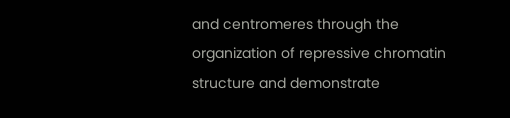and centromeres through the organization of repressive chromatin structure and demonstrate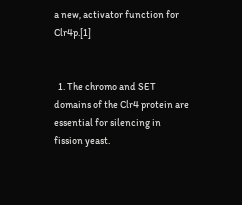a new, activator function for Clr4p.[1]


  1. The chromo and SET domains of the Clr4 protein are essential for silencing in fission yeast.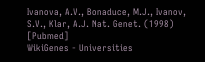Ivanova, A.V., Bonaduce, M.J., Ivanov, S.V., Klar, A.J. Nat. Genet. (1998) [Pubmed]
WikiGenes - Universities